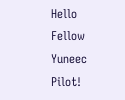Hello Fellow Yuneec Pilot!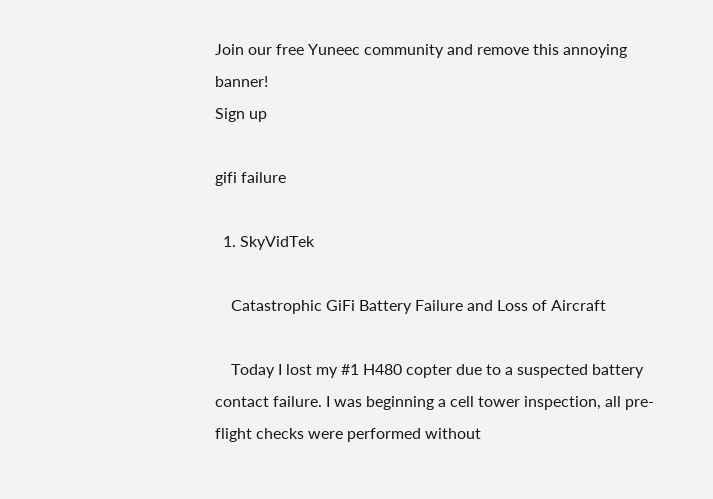Join our free Yuneec community and remove this annoying banner!
Sign up

gifi failure

  1. SkyVidTek

    Catastrophic GiFi Battery Failure and Loss of Aircraft

    Today I lost my #1 H480 copter due to a suspected battery contact failure. I was beginning a cell tower inspection, all pre-flight checks were performed without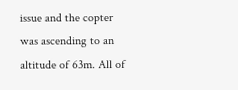issue and the copter was ascending to an altitude of 63m. All of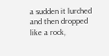a sudden it lurched and then dropped like a rock,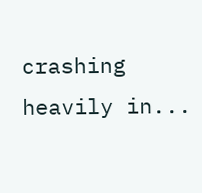crashing heavily in...